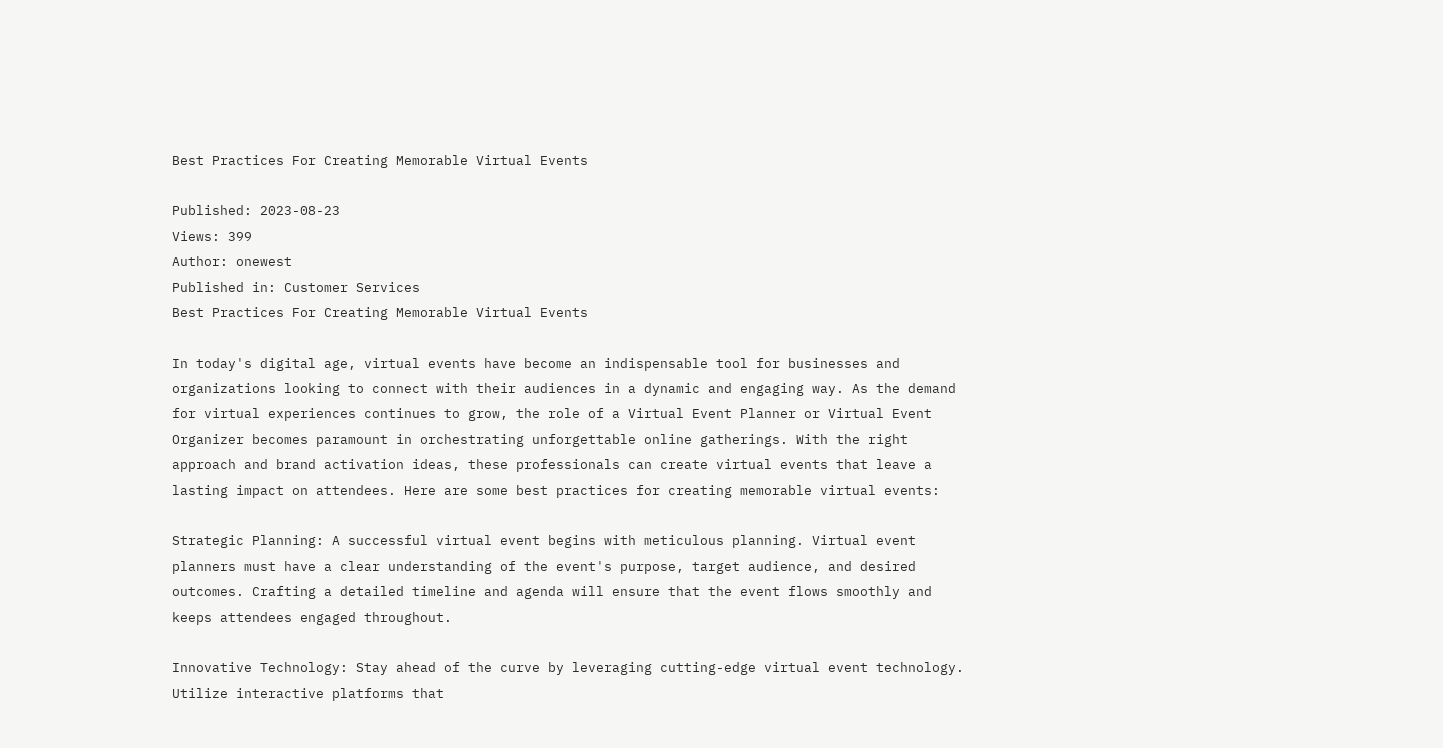Best Practices For Creating Memorable Virtual Events

Published: 2023-08-23
Views: 399
Author: onewest
Published in: Customer Services
Best Practices For Creating Memorable Virtual Events

In today's digital age, virtual events have become an indispensable tool for businesses and organizations looking to connect with their audiences in a dynamic and engaging way. As the demand for virtual experiences continues to grow, the role of a Virtual Event Planner or Virtual Event Organizer becomes paramount in orchestrating unforgettable online gatherings. With the right approach and brand activation ideas, these professionals can create virtual events that leave a lasting impact on attendees. Here are some best practices for creating memorable virtual events:

Strategic Planning: A successful virtual event begins with meticulous planning. Virtual event planners must have a clear understanding of the event's purpose, target audience, and desired outcomes. Crafting a detailed timeline and agenda will ensure that the event flows smoothly and keeps attendees engaged throughout.

Innovative Technology: Stay ahead of the curve by leveraging cutting-edge virtual event technology. Utilize interactive platforms that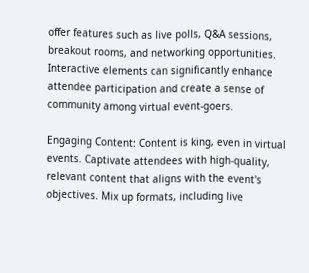offer features such as live polls, Q&A sessions, breakout rooms, and networking opportunities. Interactive elements can significantly enhance attendee participation and create a sense of community among virtual event-goers.

Engaging Content: Content is king, even in virtual events. Captivate attendees with high-quality, relevant content that aligns with the event's objectives. Mix up formats, including live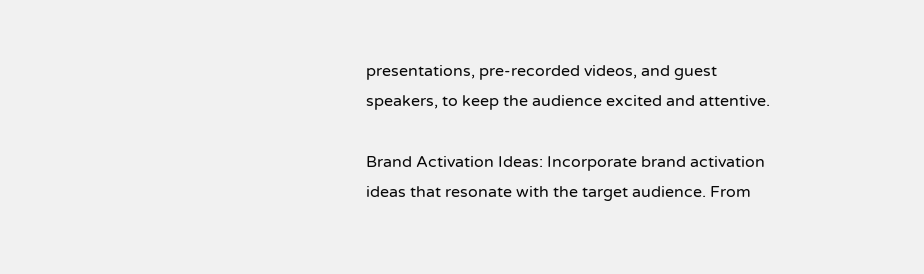presentations, pre-recorded videos, and guest speakers, to keep the audience excited and attentive.

Brand Activation Ideas: Incorporate brand activation ideas that resonate with the target audience. From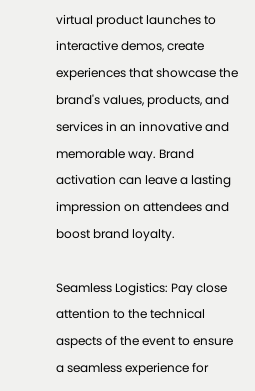virtual product launches to interactive demos, create experiences that showcase the brand's values, products, and services in an innovative and memorable way. Brand activation can leave a lasting impression on attendees and boost brand loyalty.

Seamless Logistics: Pay close attention to the technical aspects of the event to ensure a seamless experience for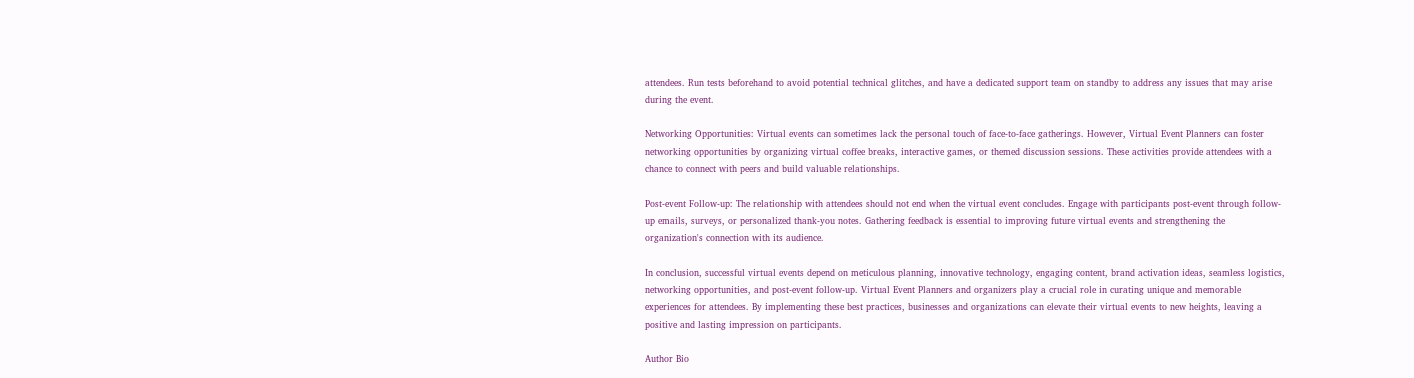attendees. Run tests beforehand to avoid potential technical glitches, and have a dedicated support team on standby to address any issues that may arise during the event.

Networking Opportunities: Virtual events can sometimes lack the personal touch of face-to-face gatherings. However, Virtual Event Planners can foster networking opportunities by organizing virtual coffee breaks, interactive games, or themed discussion sessions. These activities provide attendees with a chance to connect with peers and build valuable relationships.

Post-event Follow-up: The relationship with attendees should not end when the virtual event concludes. Engage with participants post-event through follow-up emails, surveys, or personalized thank-you notes. Gathering feedback is essential to improving future virtual events and strengthening the organization's connection with its audience.

In conclusion, successful virtual events depend on meticulous planning, innovative technology, engaging content, brand activation ideas, seamless logistics, networking opportunities, and post-event follow-up. Virtual Event Planners and organizers play a crucial role in curating unique and memorable experiences for attendees. By implementing these best practices, businesses and organizations can elevate their virtual events to new heights, leaving a positive and lasting impression on participants.

Author Bio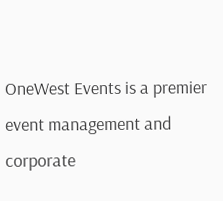OneWest Events is a premier event management and corporate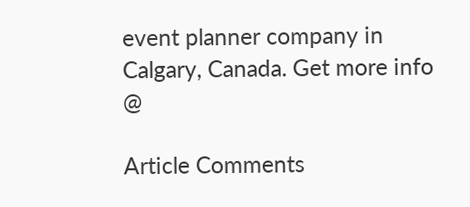event planner company in Calgary, Canada. Get more info @

Article Comments